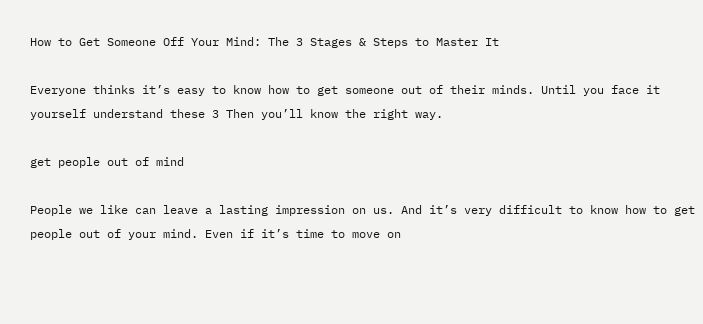How to Get Someone Off Your Mind: The 3 Stages & Steps to Master It

Everyone thinks it’s easy to know how to get someone out of their minds. Until you face it yourself understand these 3 Then you’ll know the right way.

get people out of mind

People we like can leave a lasting impression on us. And it’s very difficult to know how to get people out of your mind. Even if it’s time to move on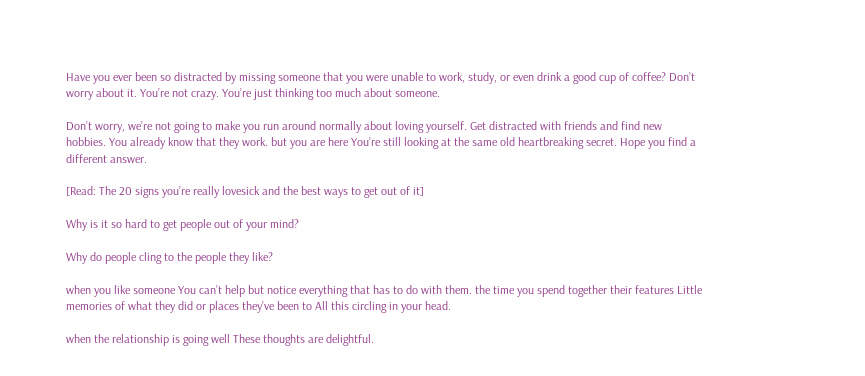Have you ever been so distracted by missing someone that you were unable to work, study, or even drink a good cup of coffee? Don’t worry about it. You’re not crazy. You’re just thinking too much about someone.

Don’t worry, we’re not going to make you run around normally about loving yourself. Get distracted with friends and find new hobbies. You already know that they work. but you are here You’re still looking at the same old heartbreaking secret. Hope you find a different answer.

[Read: The 20 signs you’re really lovesick and the best ways to get out of it]

Why is it so hard to get people out of your mind?

Why do people cling to the people they like?

when you like someone You can’t help but notice everything that has to do with them. the time you spend together their features Little memories of what they did or places they’ve been to All this circling in your head.

when the relationship is going well These thoughts are delightful.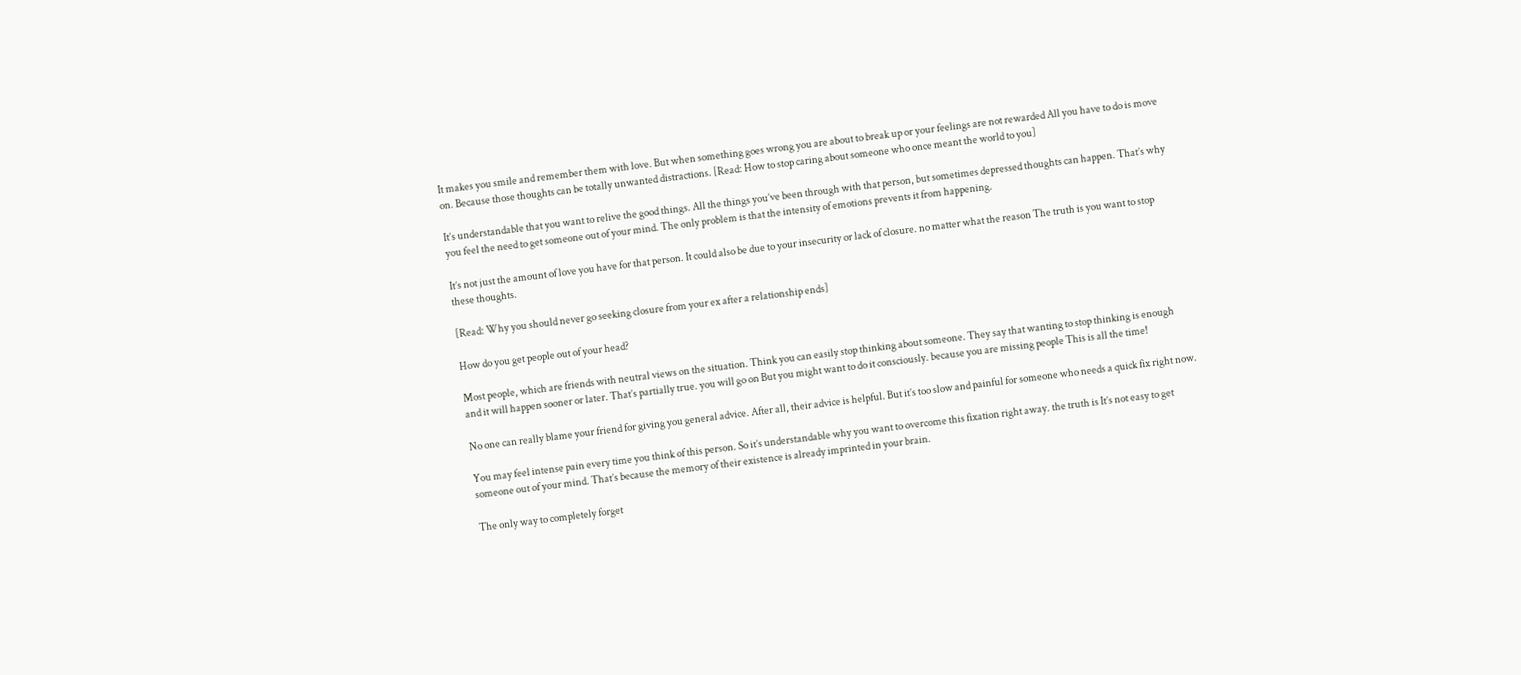It makes you smile and remember them with love. But when something goes wrong you are about to break up or your feelings are not rewarded All you have to do is move on. Because those thoughts can be totally unwanted distractions. [Read: How to stop caring about someone who once meant the world to you]

It’s understandable that you want to relive the good things. All the things you’ve been through with that person, but sometimes depressed thoughts can happen. That’s why you feel the need to get someone out of your mind. The only problem is that the intensity of emotions prevents it from happening.

It’s not just the amount of love you have for that person. It could also be due to your insecurity or lack of closure. no matter what the reason The truth is you want to stop these thoughts.

[Read: Why you should never go seeking closure from your ex after a relationship ends]

How do you get people out of your head?

Most people, which are friends with neutral views on the situation. Think you can easily stop thinking about someone. They say that wanting to stop thinking is enough and it will happen sooner or later. That’s partially true. you will go on But you might want to do it consciously. because you are missing people This is all the time!

No one can really blame your friend for giving you general advice. After all, their advice is helpful. But it’s too slow and painful for someone who needs a quick fix right now.

You may feel intense pain every time you think of this person. So it’s understandable why you want to overcome this fixation right away. the truth is It’s not easy to get someone out of your mind. That’s because the memory of their existence is already imprinted in your brain.

The only way to completely forget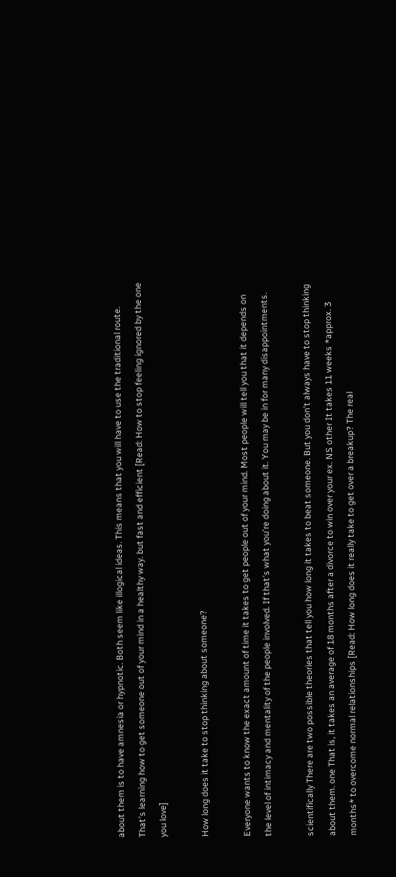about them is to have amnesia or hypnotic. Both seem like illogical ideas. This means that you will have to use the traditional route. That’s learning how to get someone out of your mind in a healthy way. but fast and efficient [Read: How to stop feeling ignored by the one you love]

How long does it take to stop thinking about someone?

Everyone wants to know the exact amount of time it takes to get people out of your mind. Most people will tell you that it depends on the level of intimacy and mentality of the people involved. If that’s what you’re doing about it. You may be in for many disappointments.

scientifically There are two possible theories that tell you how long it takes to beat someone. But you don’t always have to stop thinking about them. one That is, it takes an average of 18 months after a divorce to win over your ex. NS other It takes 11 weeks *approx. 3 months* to overcome normal relationships [Read: How long does it really take to get over a breakup? The real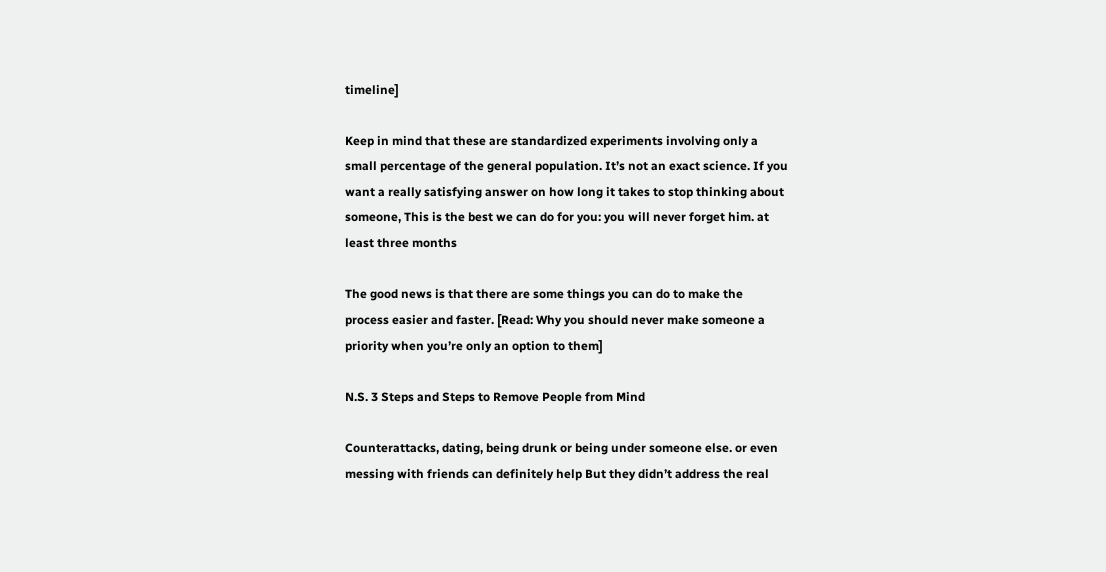timeline]

Keep in mind that these are standardized experiments involving only a small percentage of the general population. It’s not an exact science. If you want a really satisfying answer on how long it takes to stop thinking about someone, This is the best we can do for you: you will never forget him. at least three months

The good news is that there are some things you can do to make the process easier and faster. [Read: Why you should never make someone a priority when you’re only an option to them]

N.S. 3 Steps and Steps to Remove People from Mind

Counterattacks, dating, being drunk or being under someone else. or even messing with friends can definitely help But they didn’t address the real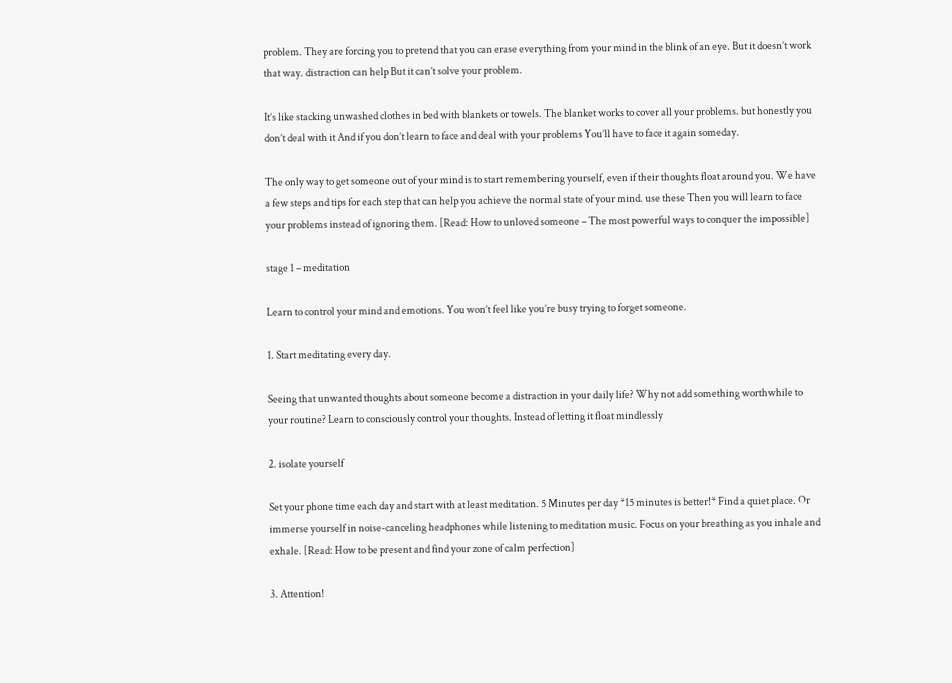problem. They are forcing you to pretend that you can erase everything from your mind in the blink of an eye. But it doesn’t work that way. distraction can help But it can’t solve your problem.

It’s like stacking unwashed clothes in bed with blankets or towels. The blanket works to cover all your problems. but honestly you don’t deal with it And if you don’t learn to face and deal with your problems You’ll have to face it again someday.

The only way to get someone out of your mind is to start remembering yourself, even if their thoughts float around you. We have a few steps and tips for each step that can help you achieve the normal state of your mind. use these Then you will learn to face your problems instead of ignoring them. [Read: How to unloved someone – The most powerful ways to conquer the impossible]

stage 1 – meditation

Learn to control your mind and emotions. You won’t feel like you’re busy trying to forget someone.

1. Start meditating every day.

Seeing that unwanted thoughts about someone become a distraction in your daily life? Why not add something worthwhile to your routine? Learn to consciously control your thoughts. Instead of letting it float mindlessly

2. isolate yourself

Set your phone time each day and start with at least meditation. 5 Minutes per day *15 minutes is better!* Find a quiet place. Or immerse yourself in noise-canceling headphones while listening to meditation music. Focus on your breathing as you inhale and exhale. [Read: How to be present and find your zone of calm perfection]

3. Attention!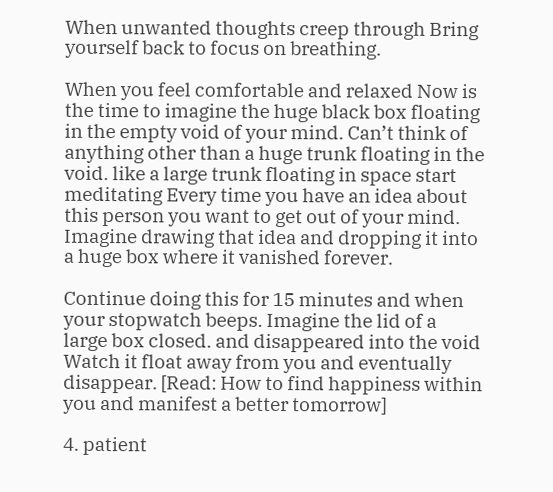When unwanted thoughts creep through Bring yourself back to focus on breathing.

When you feel comfortable and relaxed Now is the time to imagine the huge black box floating in the empty void of your mind. Can’t think of anything other than a huge trunk floating in the void. like a large trunk floating in space start meditating Every time you have an idea about this person you want to get out of your mind. Imagine drawing that idea and dropping it into a huge box where it vanished forever.

Continue doing this for 15 minutes and when your stopwatch beeps. Imagine the lid of a large box closed. and disappeared into the void Watch it float away from you and eventually disappear. [Read: How to find happiness within you and manifest a better tomorrow]

4. patient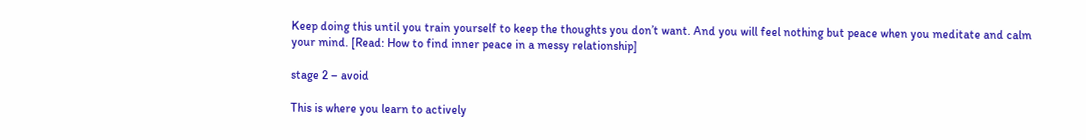Keep doing this until you train yourself to keep the thoughts you don’t want. And you will feel nothing but peace when you meditate and calm your mind. [Read: How to find inner peace in a messy relationship]

stage 2 – avoid

This is where you learn to actively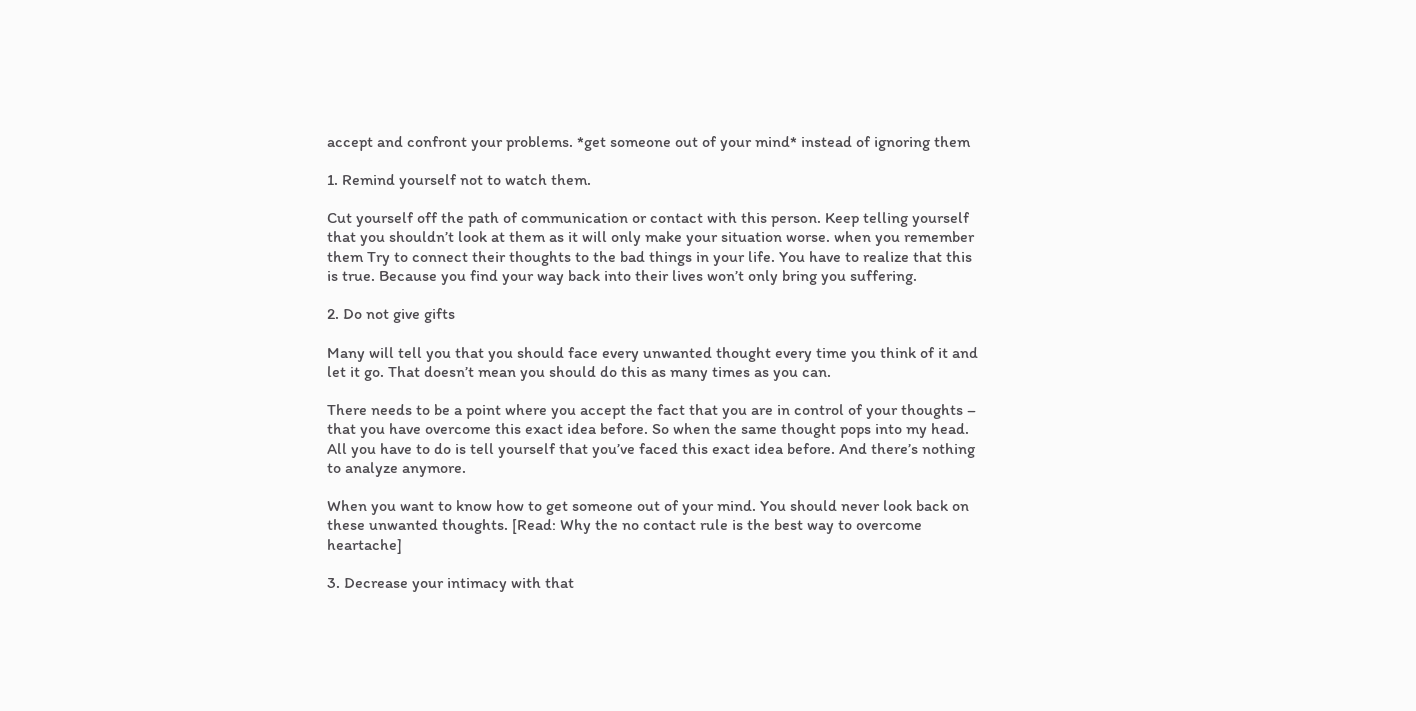accept and confront your problems. *get someone out of your mind* instead of ignoring them

1. Remind yourself not to watch them.

Cut yourself off the path of communication or contact with this person. Keep telling yourself that you shouldn’t look at them as it will only make your situation worse. when you remember them Try to connect their thoughts to the bad things in your life. You have to realize that this is true. Because you find your way back into their lives won’t only bring you suffering.

2. Do not give gifts

Many will tell you that you should face every unwanted thought every time you think of it and let it go. That doesn’t mean you should do this as many times as you can.

There needs to be a point where you accept the fact that you are in control of your thoughts – that you have overcome this exact idea before. So when the same thought pops into my head. All you have to do is tell yourself that you’ve faced this exact idea before. And there’s nothing to analyze anymore.

When you want to know how to get someone out of your mind. You should never look back on these unwanted thoughts. [Read: Why the no contact rule is the best way to overcome heartache]

3. Decrease your intimacy with that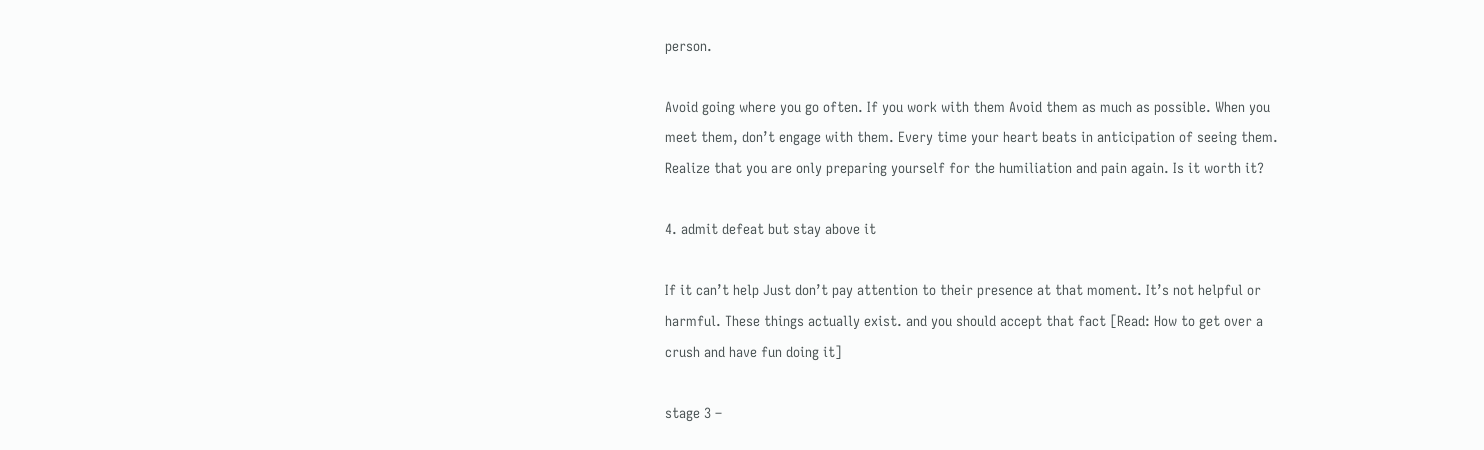person.

Avoid going where you go often. If you work with them Avoid them as much as possible. When you meet them, don’t engage with them. Every time your heart beats in anticipation of seeing them. Realize that you are only preparing yourself for the humiliation and pain again. Is it worth it?

4. admit defeat but stay above it

If it can’t help Just don’t pay attention to their presence at that moment. It’s not helpful or harmful. These things actually exist. and you should accept that fact [Read: How to get over a crush and have fun doing it]

stage 3 –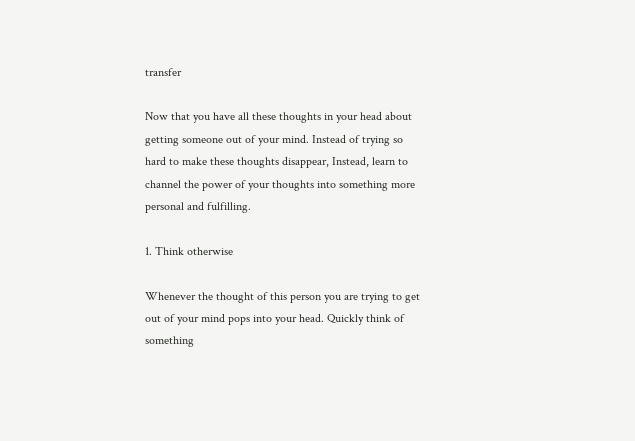transfer

Now that you have all these thoughts in your head about getting someone out of your mind. Instead of trying so hard to make these thoughts disappear, Instead, learn to channel the power of your thoughts into something more personal and fulfilling.

1. Think otherwise

Whenever the thought of this person you are trying to get out of your mind pops into your head. Quickly think of something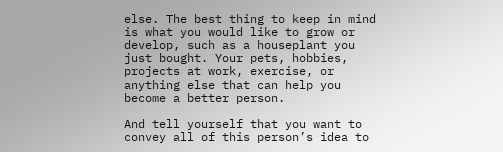else. The best thing to keep in mind is what you would like to grow or develop, such as a houseplant you just bought. Your pets, hobbies, projects at work, exercise, or anything else that can help you become a better person.

And tell yourself that you want to convey all of this person’s idea to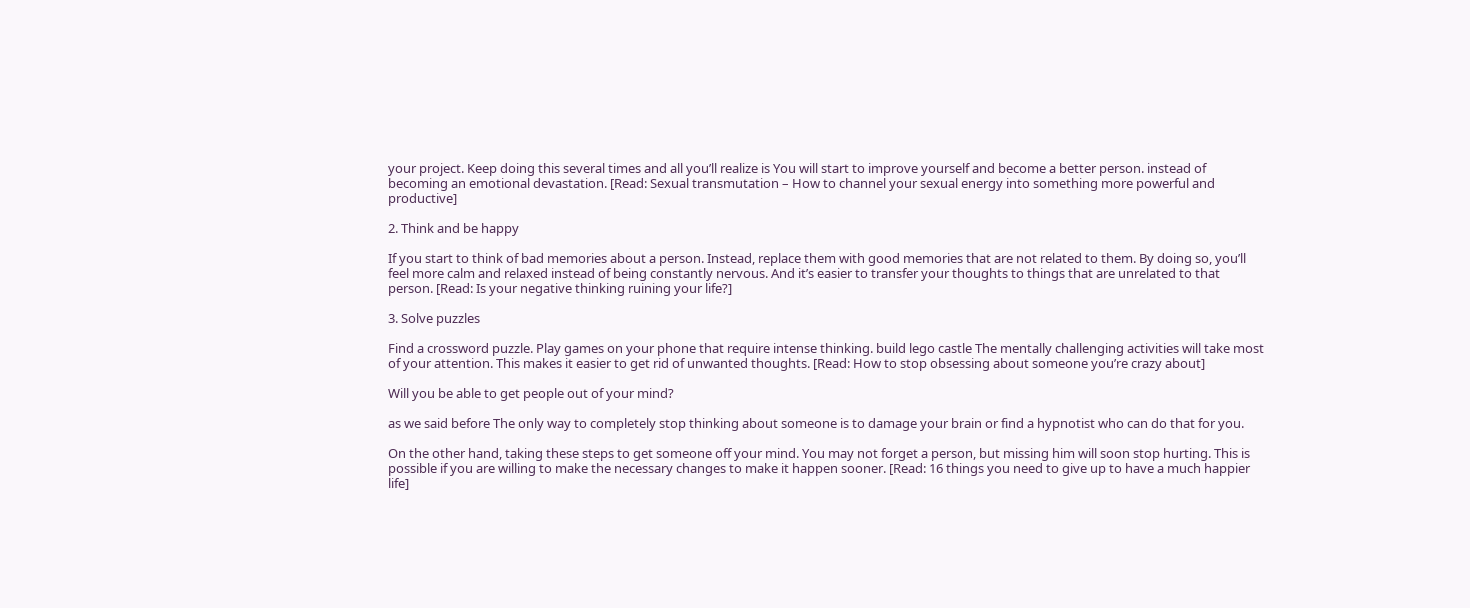your project. Keep doing this several times and all you’ll realize is You will start to improve yourself and become a better person. instead of becoming an emotional devastation. [Read: Sexual transmutation – How to channel your sexual energy into something more powerful and productive]

2. Think and be happy

If you start to think of bad memories about a person. Instead, replace them with good memories that are not related to them. By doing so, you’ll feel more calm and relaxed instead of being constantly nervous. And it’s easier to transfer your thoughts to things that are unrelated to that person. [Read: Is your negative thinking ruining your life?]

3. Solve puzzles

Find a crossword puzzle. Play games on your phone that require intense thinking. build lego castle The mentally challenging activities will take most of your attention. This makes it easier to get rid of unwanted thoughts. [Read: How to stop obsessing about someone you’re crazy about]

Will you be able to get people out of your mind?

as we said before The only way to completely stop thinking about someone is to damage your brain or find a hypnotist who can do that for you.

On the other hand, taking these steps to get someone off your mind. You may not forget a person, but missing him will soon stop hurting. This is possible if you are willing to make the necessary changes to make it happen sooner. [Read: 16 things you need to give up to have a much happier life]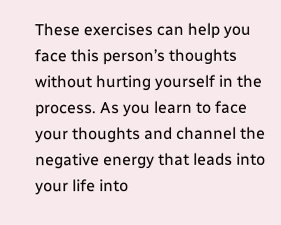These exercises can help you face this person’s thoughts without hurting yourself in the process. As you learn to face your thoughts and channel the negative energy that leads into your life into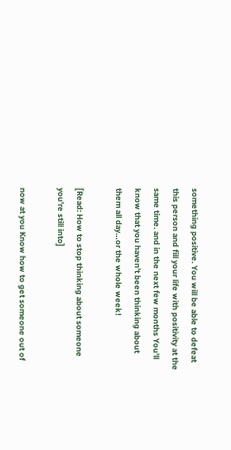something positive. You will be able to defeat this person and fill your life with positivity at the same time. and in the next few months You’ll know that you haven’t been thinking about them all day…or the whole week!

[Read: How to stop thinking about someone you’re still into]

now at you Know how to get someone out of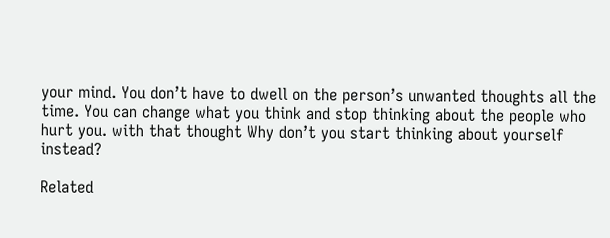your mind. You don’t have to dwell on the person’s unwanted thoughts all the time. You can change what you think and stop thinking about the people who hurt you. with that thought Why don’t you start thinking about yourself instead?

Related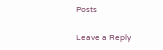Posts

Leave a Reply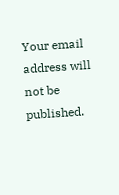Your email address will not be published.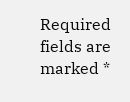Required fields are marked *